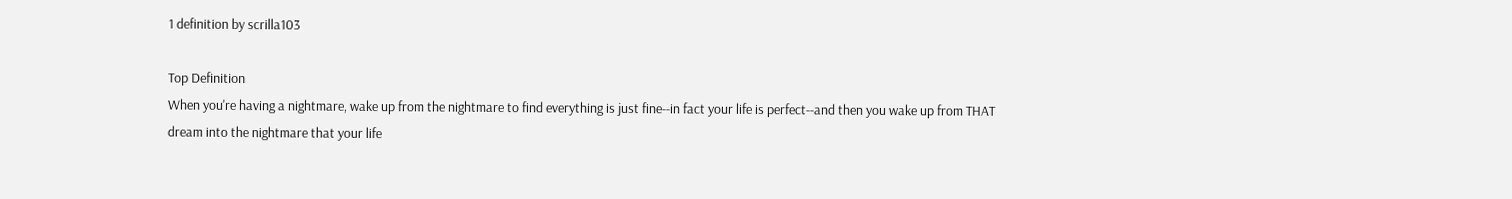1 definition by scrilla103

Top Definition
When you're having a nightmare, wake up from the nightmare to find everything is just fine--in fact your life is perfect--and then you wake up from THAT dream into the nightmare that your life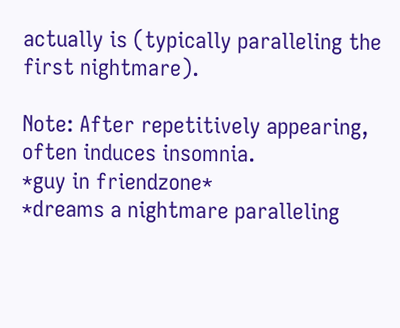actually is (typically paralleling the first nightmare).

Note: After repetitively appearing, often induces insomnia.
*guy in friendzone*
*dreams a nightmare paralleling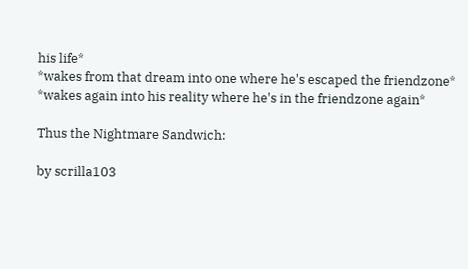his life*
*wakes from that dream into one where he's escaped the friendzone*
*wakes again into his reality where he's in the friendzone again*

Thus the Nightmare Sandwich:

by scrilla103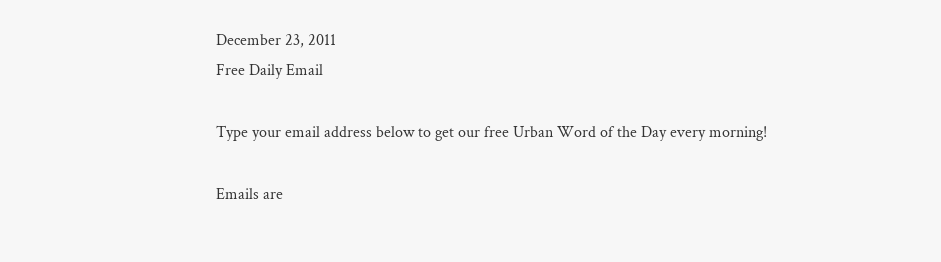December 23, 2011
Free Daily Email

Type your email address below to get our free Urban Word of the Day every morning!

Emails are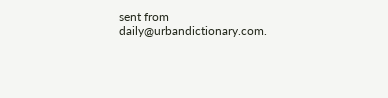sent from daily@urbandictionary.com.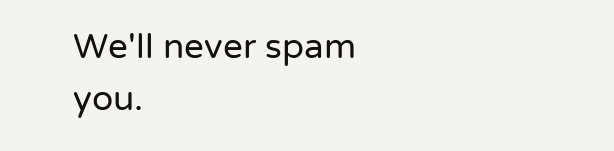We'll never spam you.